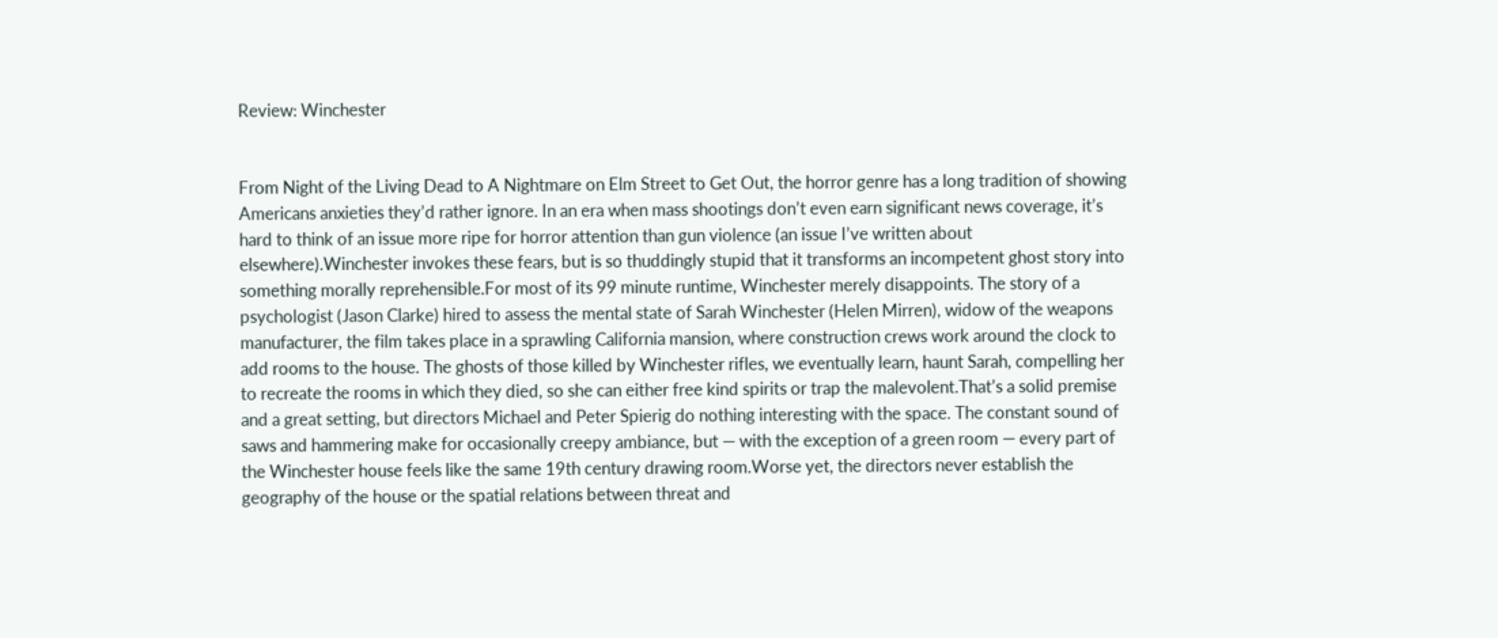Review: Winchester


From Night of the Living Dead to A Nightmare on Elm Street to Get Out, the horror genre has a long tradition of showing Americans anxieties they’d rather ignore. In an era when mass shootings don’t even earn significant news coverage, it’s hard to think of an issue more ripe for horror attention than gun violence (an issue I’ve written about elsewhere).Winchester invokes these fears, but is so thuddingly stupid that it transforms an incompetent ghost story into something morally reprehensible.For most of its 99 minute runtime, Winchester merely disappoints. The story of a psychologist (Jason Clarke) hired to assess the mental state of Sarah Winchester (Helen Mirren), widow of the weapons manufacturer, the film takes place in a sprawling California mansion, where construction crews work around the clock to add rooms to the house. The ghosts of those killed by Winchester rifles, we eventually learn, haunt Sarah, compelling her to recreate the rooms in which they died, so she can either free kind spirits or trap the malevolent.That’s a solid premise and a great setting, but directors Michael and Peter Spierig do nothing interesting with the space. The constant sound of saws and hammering make for occasionally creepy ambiance, but — with the exception of a green room — every part of the Winchester house feels like the same 19th century drawing room.Worse yet, the directors never establish the geography of the house or the spatial relations between threat and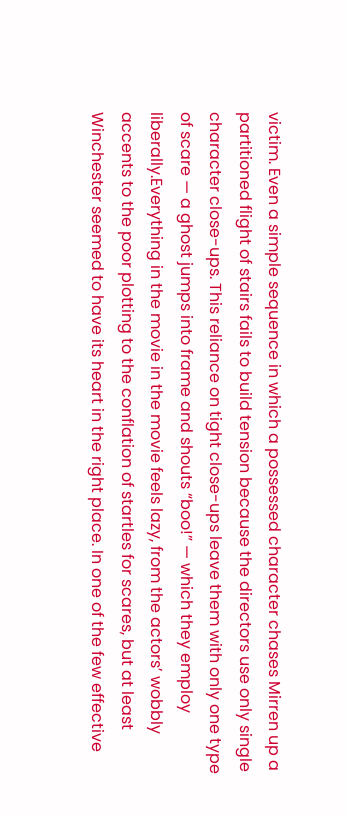victim. Even a simple sequence in which a possessed character chases Mirren up a partitioned flight of stairs fails to build tension because the directors use only single character close-ups. This reliance on tight close-ups leave them with only one type of scare — a ghost jumps into frame and shouts “boo!” — which they employ liberally.Everything in the movie in the movie feels lazy, from the actors’ wobbly accents to the poor plotting to the conflation of startles for scares, but at least Winchester seemed to have its heart in the right place. In one of the few effective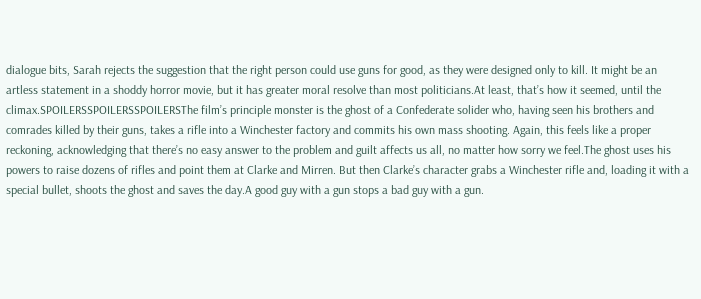dialogue bits, Sarah rejects the suggestion that the right person could use guns for good, as they were designed only to kill. It might be an artless statement in a shoddy horror movie, but it has greater moral resolve than most politicians.At least, that’s how it seemed, until the climax.SPOILERSSPOILERSSPOILERSThe film’s principle monster is the ghost of a Confederate solider who, having seen his brothers and comrades killed by their guns, takes a rifle into a Winchester factory and commits his own mass shooting. Again, this feels like a proper reckoning, acknowledging that there’s no easy answer to the problem and guilt affects us all, no matter how sorry we feel.The ghost uses his powers to raise dozens of rifles and point them at Clarke and Mirren. But then Clarke’s character grabs a Winchester rifle and, loading it with a special bullet, shoots the ghost and saves the day.A good guy with a gun stops a bad guy with a gun.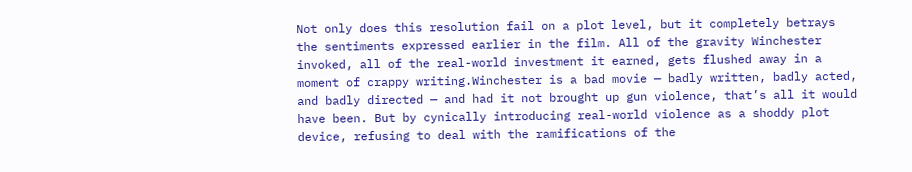Not only does this resolution fail on a plot level, but it completely betrays the sentiments expressed earlier in the film. All of the gravity Winchester invoked, all of the real-world investment it earned, gets flushed away in a moment of crappy writing.Winchester is a bad movie — badly written, badly acted, and badly directed — and had it not brought up gun violence, that’s all it would have been. But by cynically introducing real-world violence as a shoddy plot device, refusing to deal with the ramifications of the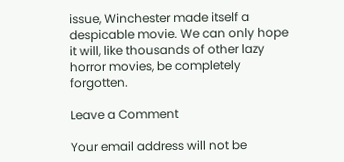issue, Winchester made itself a despicable movie. We can only hope it will, like thousands of other lazy horror movies, be completely forgotten.

Leave a Comment

Your email address will not be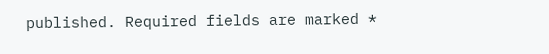published. Required fields are marked *